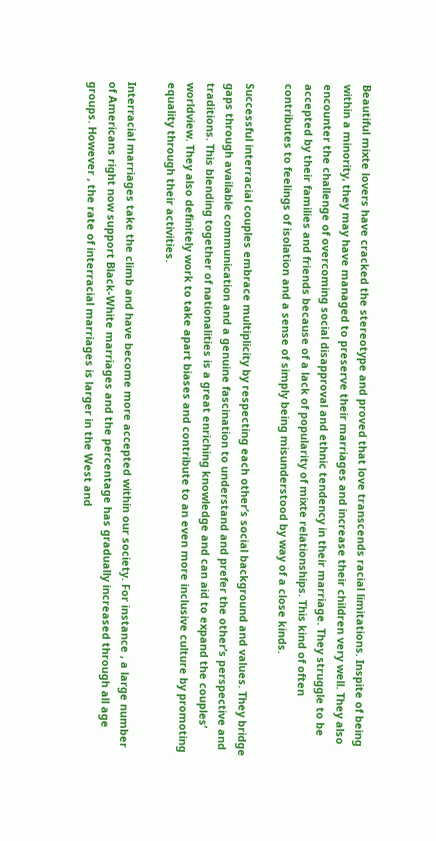Beautiful mixte lovers have cracked the stereotype and proved that love transcends racial limitations. Inspite of being within a minority, they may have managed to preserve their marriages and increase their children very well. They also encounter the challenge of overcoming social disapproval and ethnic tendency in their marriage. They struggle to be accepted by their families and friends because of a lack of popularity of mixte relationships. This kind of often contributes to feelings of isolation and a sense of simply being misunderstood by way of a close kinds.

Successful interracial couples embrace multiplicity by respecting each other’s social background and values. They bridge gaps through available communication and a genuine fascination to understand and prefer the other’s perspective and traditions. This blending together of nationalities is a great enriching knowledge and can aid to expand the couples’ worldview. They also definitely work to take apart biases and contribute to an even more inclusive culture by promoting equality through their activities.

Interracial marriages take the climb and have become more accepted within our society. For instance , a large number of Americans right now support Black-White marriages and the percentage has gradually increased through all age groups. However , the rate of interracial marriages is larger in the West and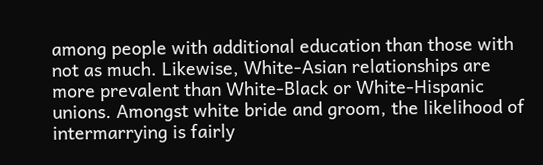among people with additional education than those with not as much. Likewise, White-Asian relationships are more prevalent than White-Black or White-Hispanic unions. Amongst white bride and groom, the likelihood of intermarrying is fairly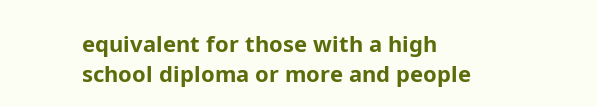equivalent for those with a high school diploma or more and people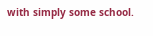with simply some school.